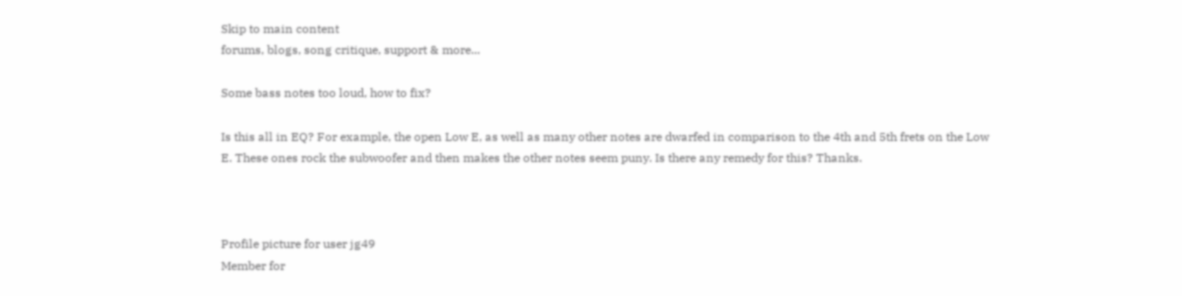Skip to main content
forums, blogs, song critique, support & more...

Some bass notes too loud, how to fix?

Is this all in EQ? For example, the open Low E, as well as many other notes are dwarfed in comparison to the 4th and 5th frets on the Low E. These ones rock the subwoofer and then makes the other notes seem puny. Is there any remedy for this? Thanks.



Profile picture for user jg49
Member for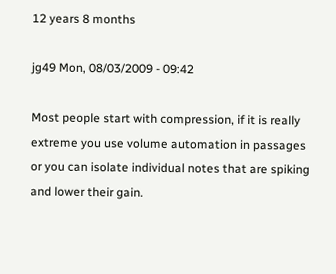12 years 8 months

jg49 Mon, 08/03/2009 - 09:42

Most people start with compression, if it is really extreme you use volume automation in passages or you can isolate individual notes that are spiking and lower their gain.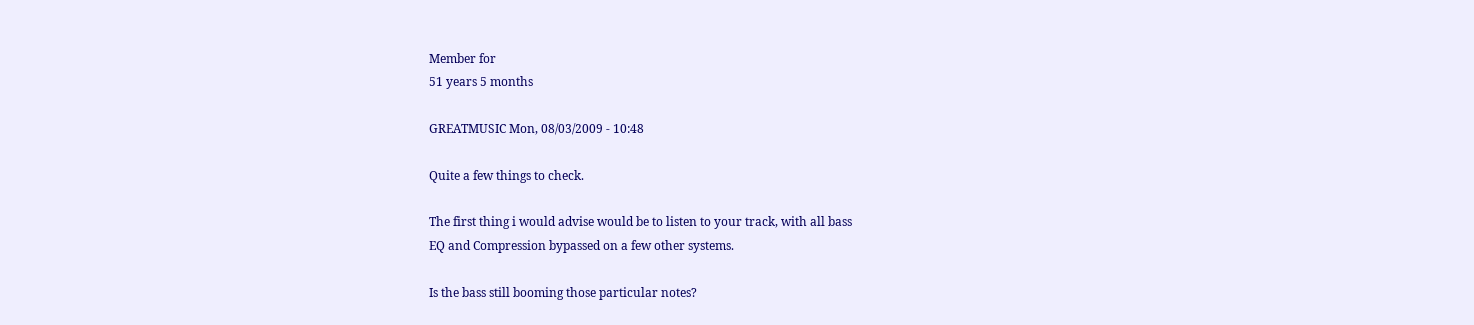Member for
51 years 5 months

GREATMUSIC Mon, 08/03/2009 - 10:48

Quite a few things to check.

The first thing i would advise would be to listen to your track, with all bass
EQ and Compression bypassed on a few other systems.

Is the bass still booming those particular notes?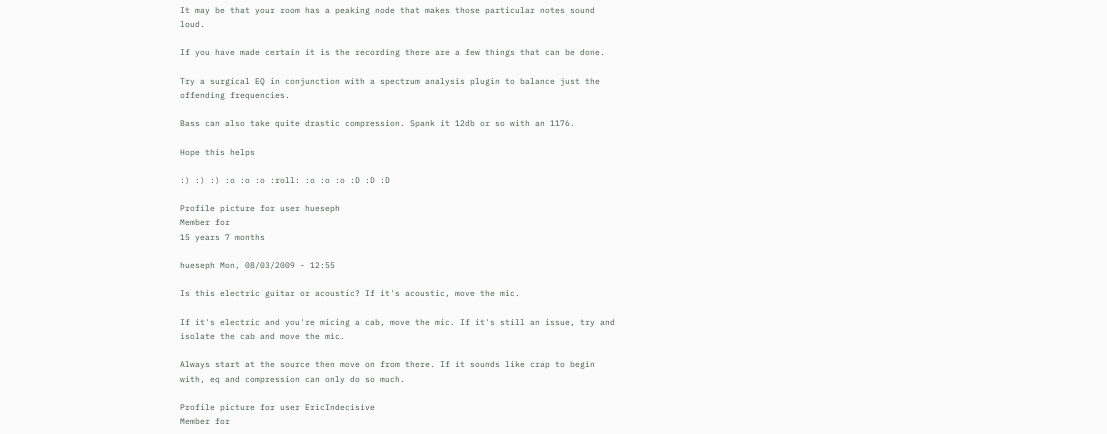It may be that your room has a peaking node that makes those particular notes sound loud.

If you have made certain it is the recording there are a few things that can be done.

Try a surgical EQ in conjunction with a spectrum analysis plugin to balance just the offending frequencies.

Bass can also take quite drastic compression. Spank it 12db or so with an 1176.

Hope this helps

:) :) :) :o :o :o :roll: :o :o :o :D :D :D

Profile picture for user hueseph
Member for
15 years 7 months

hueseph Mon, 08/03/2009 - 12:55

Is this electric guitar or acoustic? If it's acoustic, move the mic.

If it's electric and you're micing a cab, move the mic. If it's still an issue, try and isolate the cab and move the mic.

Always start at the source then move on from there. If it sounds like crap to begin with, eq and compression can only do so much.

Profile picture for user EricIndecisive
Member for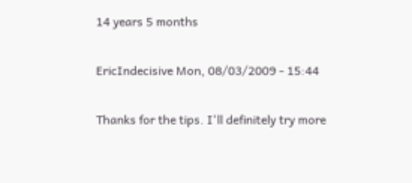14 years 5 months

EricIndecisive Mon, 08/03/2009 - 15:44

Thanks for the tips. I'll definitely try more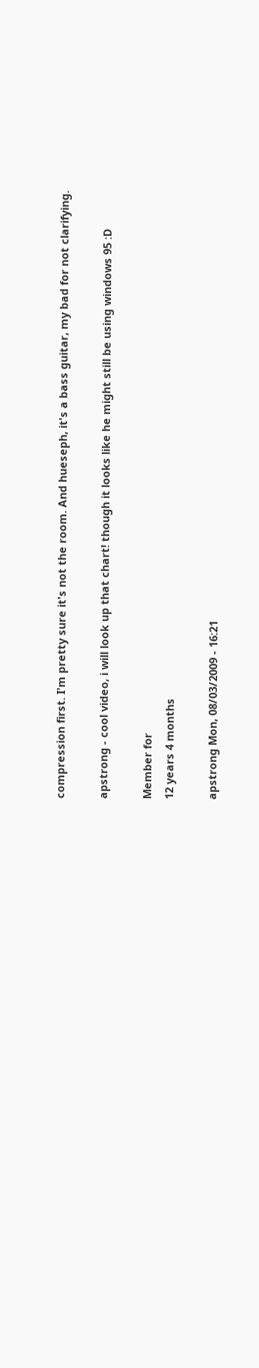compression first. I'm pretty sure it's not the room. And hueseph, it's a bass guitar, my bad for not clarifying.

apstrong - cool video, i will look up that chart! though it looks like he might still be using windows 95 :D

Member for
12 years 4 months

apstrong Mon, 08/03/2009 - 16:21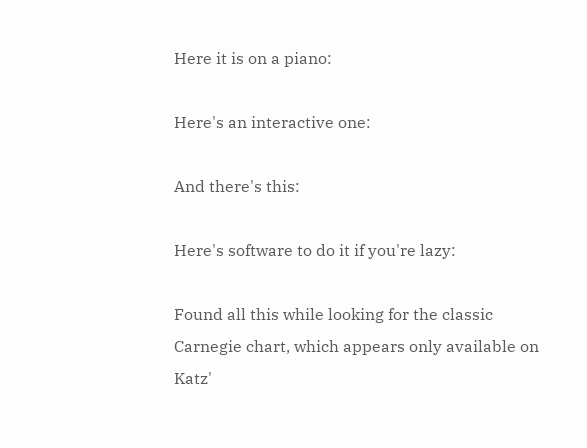Here it is on a piano:

Here's an interactive one:

And there's this:

Here's software to do it if you're lazy:

Found all this while looking for the classic Carnegie chart, which appears only available on Katz'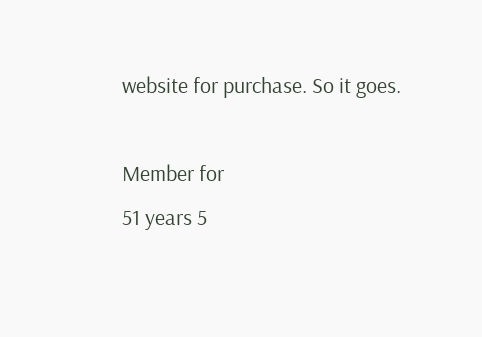website for purchase. So it goes.

Member for
51 years 5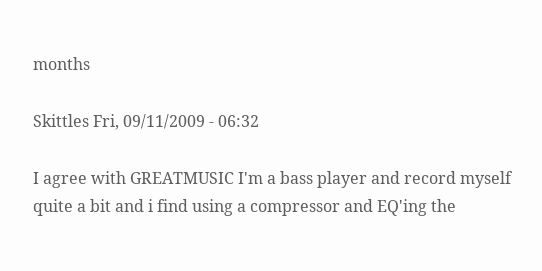months

Skittles Fri, 09/11/2009 - 06:32

I agree with GREATMUSIC I'm a bass player and record myself quite a bit and i find using a compressor and EQ'ing the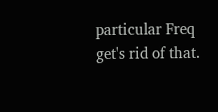particular Freq get's rid of that.